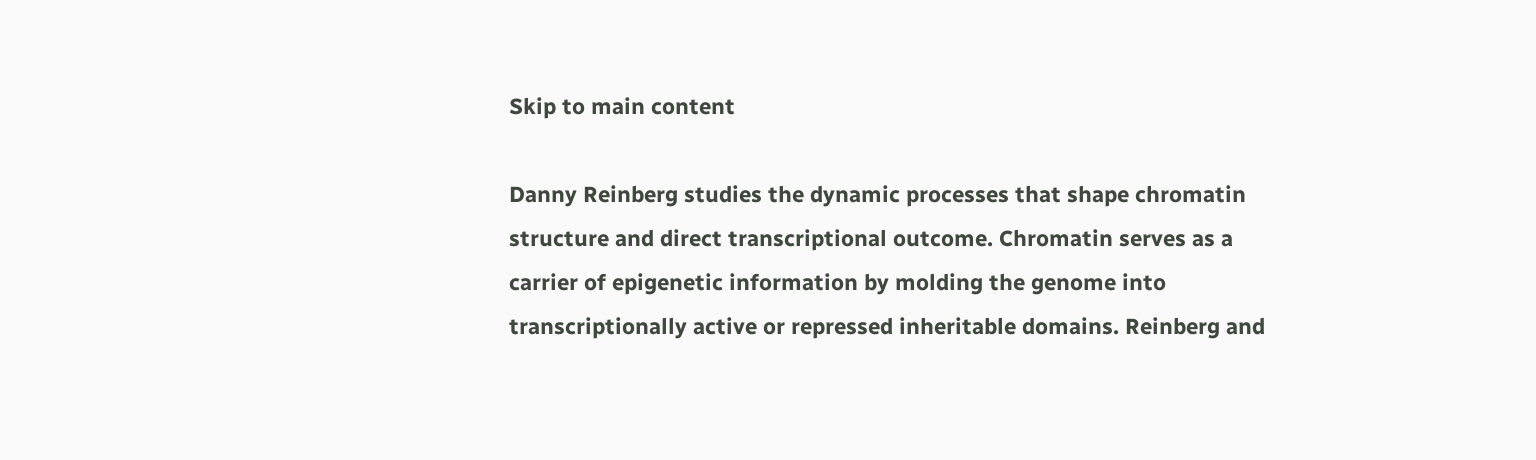Skip to main content

Danny Reinberg studies the dynamic processes that shape chromatin structure and direct transcriptional outcome. Chromatin serves as a carrier of epigenetic information by molding the genome into transcriptionally active or repressed inheritable domains. Reinberg and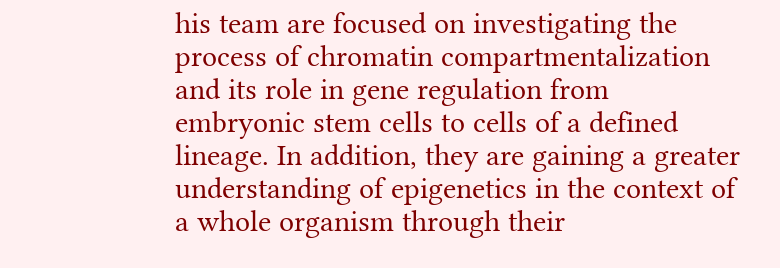his team are focused on investigating the process of chromatin compartmentalization and its role in gene regulation from embryonic stem cells to cells of a defined lineage. In addition, they are gaining a greater understanding of epigenetics in the context of a whole organism through their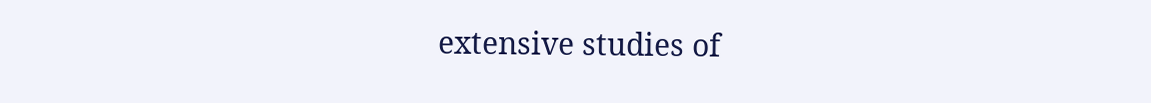extensive studies of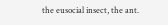the eusocial insect, the ant.